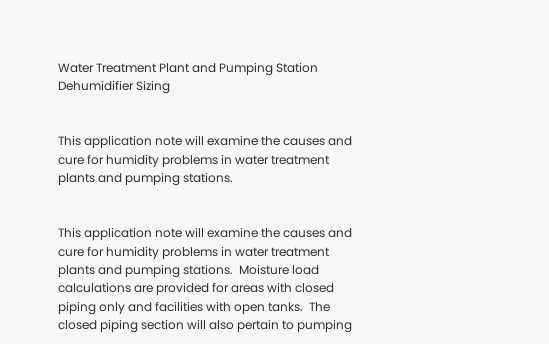Water Treatment Plant and Pumping Station Dehumidifier Sizing


This application note will examine the causes and cure for humidity problems in water treatment plants and pumping stations.


This application note will examine the causes and cure for humidity problems in water treatment plants and pumping stations.  Moisture load calculations are provided for areas with closed piping only and facilities with open tanks.  The closed piping section will also pertain to pumping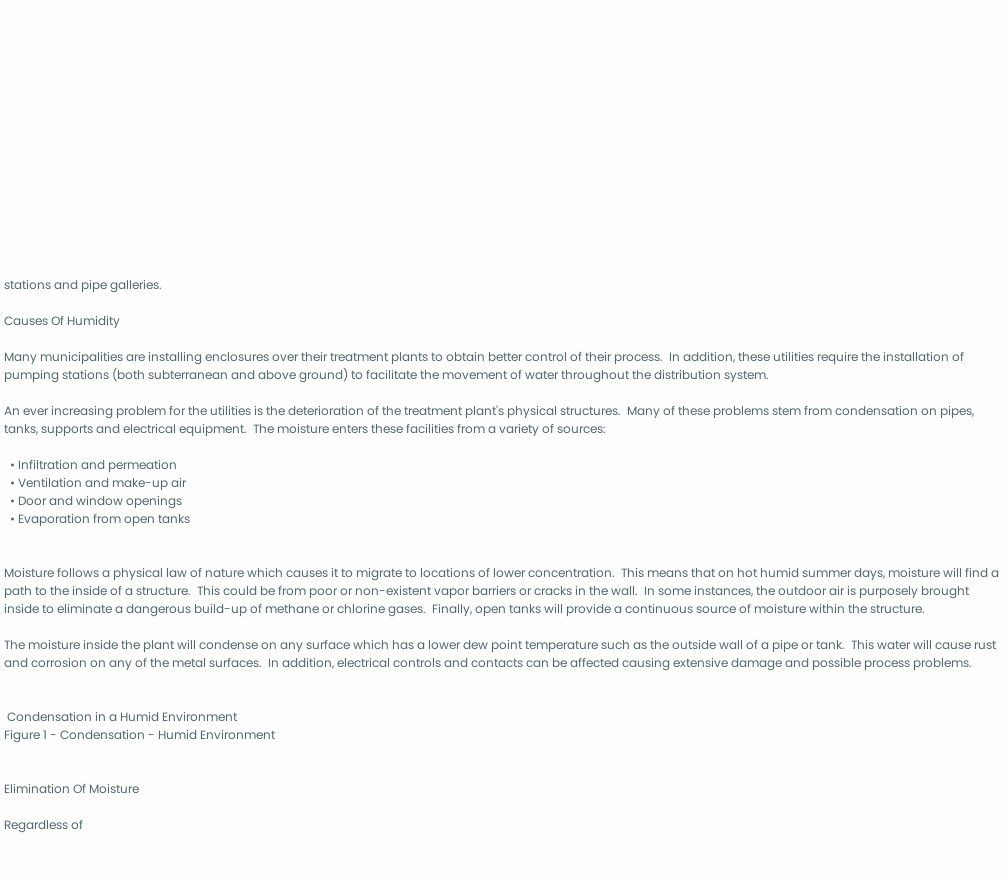stations and pipe galleries.

Causes Of Humidity

Many municipalities are installing enclosures over their treatment plants to obtain better control of their process.  In addition, these utilities require the installation of pumping stations (both subterranean and above ground) to facilitate the movement of water throughout the distribution system.

An ever increasing problem for the utilities is the deterioration of the treatment plant's physical structures.  Many of these problems stem from condensation on pipes, tanks, supports and electrical equipment.  The moisture enters these facilities from a variety of sources:

  • Infiltration and permeation
  • Ventilation and make-up air
  • Door and window openings
  • Evaporation from open tanks


Moisture follows a physical law of nature which causes it to migrate to locations of lower concentration.  This means that on hot humid summer days, moisture will find a path to the inside of a structure.  This could be from poor or non-existent vapor barriers or cracks in the wall.  In some instances, the outdoor air is purposely brought inside to eliminate a dangerous build-up of methane or chlorine gases.  Finally, open tanks will provide a continuous source of moisture within the structure.

The moisture inside the plant will condense on any surface which has a lower dew point temperature such as the outside wall of a pipe or tank.  This water will cause rust and corrosion on any of the metal surfaces.  In addition, electrical controls and contacts can be affected causing extensive damage and possible process problems.


 Condensation in a Humid Environment
Figure 1 - Condensation - Humid Environment


Elimination Of Moisture

Regardless of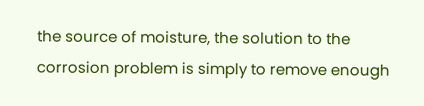the source of moisture, the solution to the corrosion problem is simply to remove enough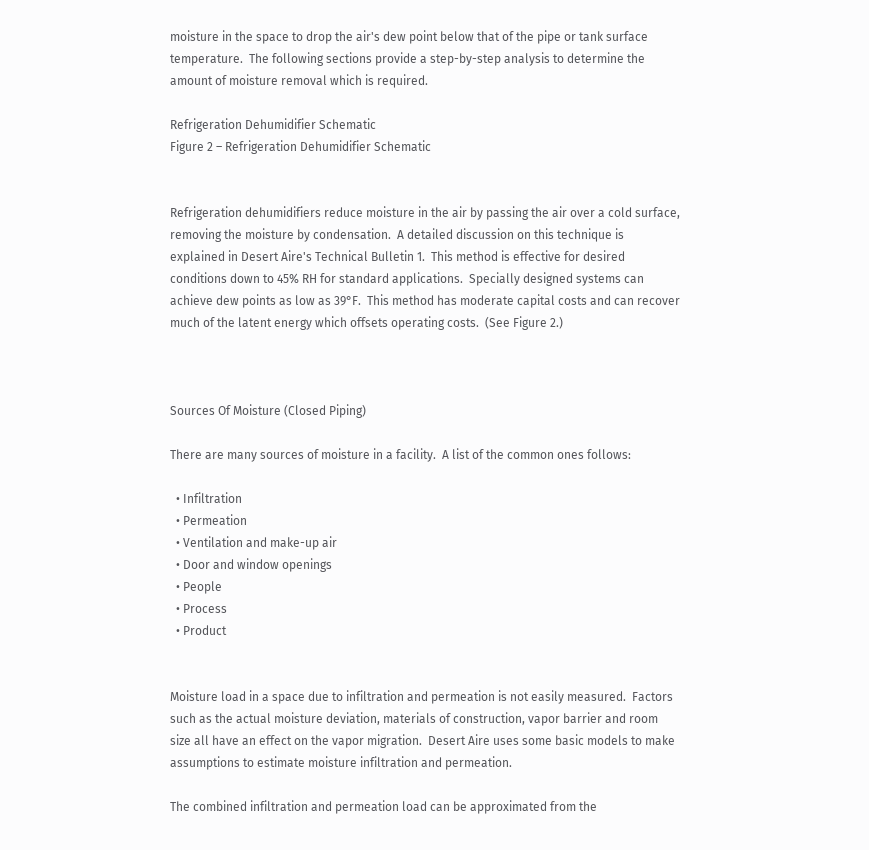moisture in the space to drop the air's dew point below that of the pipe or tank surface temperature.  The following sections provide a step-by-step analysis to determine the amount of moisture removal which is required.

Refrigeration Dehumidifier Schematic
Figure 2 – Refrigeration Dehumidifier Schematic


Refrigeration dehumidifiers reduce moisture in the air by passing the air over a cold surface, removing the moisture by condensation.  A detailed discussion on this technique is explained in Desert Aire's Technical Bulletin 1.  This method is effective for desired conditions down to 45% RH for standard applications.  Specially designed systems can achieve dew points as low as 39°F.  This method has moderate capital costs and can recover much of the latent energy which offsets operating costs.  (See Figure 2.)



Sources Of Moisture (Closed Piping)

There are many sources of moisture in a facility.  A list of the common ones follows:

  • Infiltration
  • Permeation
  • Ventilation and make-up air
  • Door and window openings
  • People
  • Process
  • Product


Moisture load in a space due to infiltration and permeation is not easily measured.  Factors such as the actual moisture deviation, materials of construction, vapor barrier and room size all have an effect on the vapor migration.  Desert Aire uses some basic models to make assumptions to estimate moisture infiltration and permeation.

The combined infiltration and permeation load can be approximated from the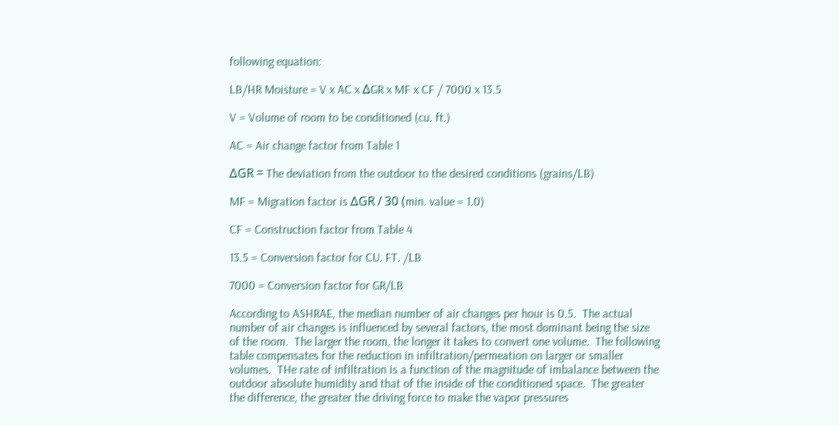following equation:

LB/HR Moisture = V x AC x ΔGR x MF x CF / 7000 x 13.5

V = Volume of room to be conditioned (cu. ft.)

AC = Air change factor from Table 1

ΔGR = The deviation from the outdoor to the desired conditions (grains/LB)

MF = Migration factor is ΔGR / 30 (min. value = 1.0)

CF = Construction factor from Table 4

13.5 = Conversion factor for CU. FT. /LB

7000 = Conversion factor for GR/LB

According to ASHRAE, the median number of air changes per hour is 0.5.  The actual number of air changes is influenced by several factors, the most dominant being the size of the room.  The larger the room, the longer it takes to convert one volume.  The following table compensates for the reduction in infiltration/permeation on larger or smaller volumes.  THe rate of infiltration is a function of the magnitude of imbalance between the outdoor absolute humidity and that of the inside of the conditioned space.  The greater the difference, the greater the driving force to make the vapor pressures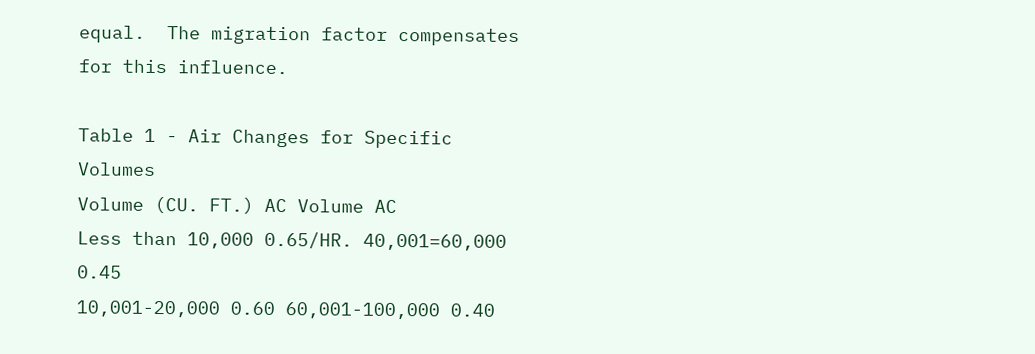equal.  The migration factor compensates for this influence.

Table 1 - Air Changes for Specific Volumes
Volume (CU. FT.) AC Volume AC
Less than 10,000 0.65/HR. 40,001=60,000 0.45
10,001-20,000 0.60 60,001-100,000 0.40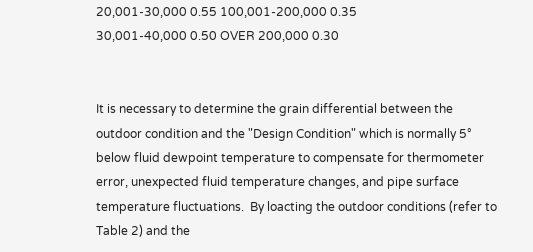20,001-30,000 0.55 100,001-200,000 0.35
30,001-40,000 0.50 OVER 200,000 0.30


It is necessary to determine the grain differential between the outdoor condition and the "Design Condition" which is normally 5° below fluid dewpoint temperature to compensate for thermometer error, unexpected fluid temperature changes, and pipe surface temperature fluctuations.  By loacting the outdoor conditions (refer to Table 2) and the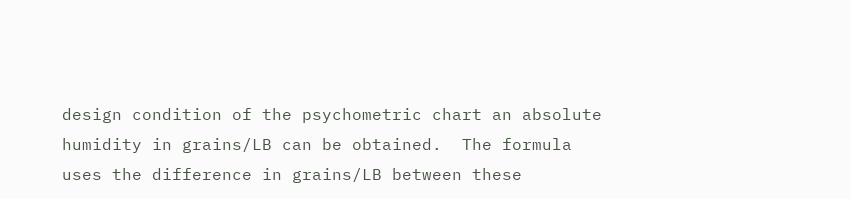design condition of the psychometric chart an absolute humidity in grains/LB can be obtained.  The formula uses the difference in grains/LB between these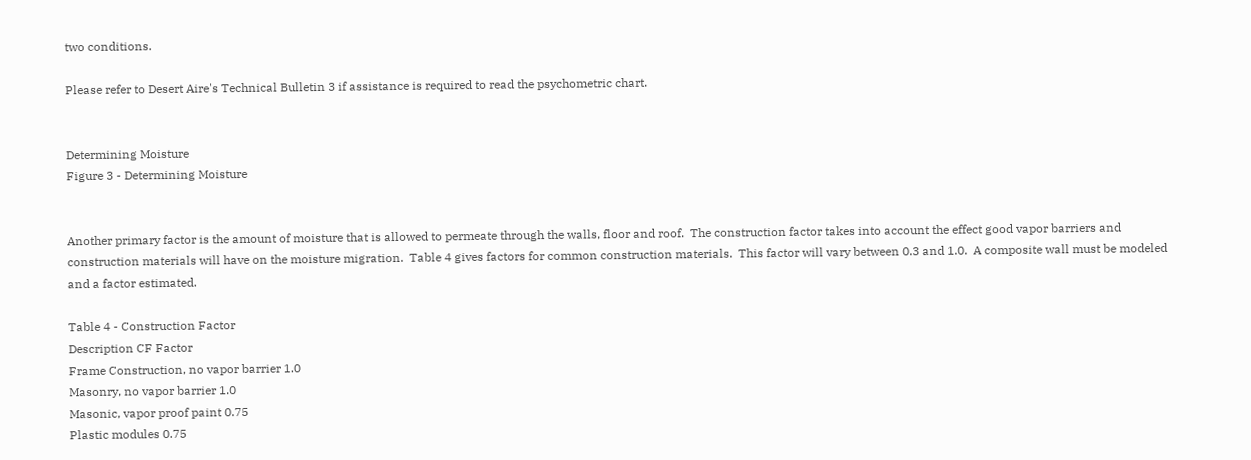two conditions.

Please refer to Desert Aire's Technical Bulletin 3 if assistance is required to read the psychometric chart.


Determining Moisture
Figure 3 - Determining Moisture


Another primary factor is the amount of moisture that is allowed to permeate through the walls, floor and roof.  The construction factor takes into account the effect good vapor barriers and construction materials will have on the moisture migration.  Table 4 gives factors for common construction materials.  This factor will vary between 0.3 and 1.0.  A composite wall must be modeled and a factor estimated.

Table 4 - Construction Factor
Description CF Factor
Frame Construction, no vapor barrier 1.0
Masonry, no vapor barrier 1.0
Masonic, vapor proof paint 0.75
Plastic modules 0.75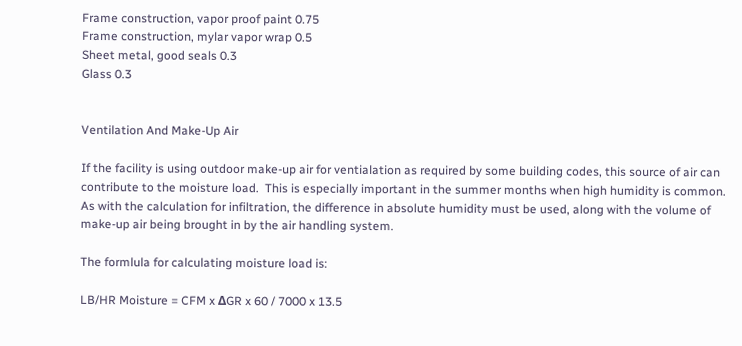Frame construction, vapor proof paint 0.75
Frame construction, mylar vapor wrap 0.5
Sheet metal, good seals 0.3
Glass 0.3


Ventilation And Make-Up Air

If the facility is using outdoor make-up air for ventialation as required by some building codes, this source of air can contribute to the moisture load.  This is especially important in the summer months when high humidity is common.  As with the calculation for infiltration, the difference in absolute humidity must be used, along with the volume of make-up air being brought in by the air handling system.

The formlula for calculating moisture load is:

LB/HR Moisture = CFM x ΔGR x 60 / 7000 x 13.5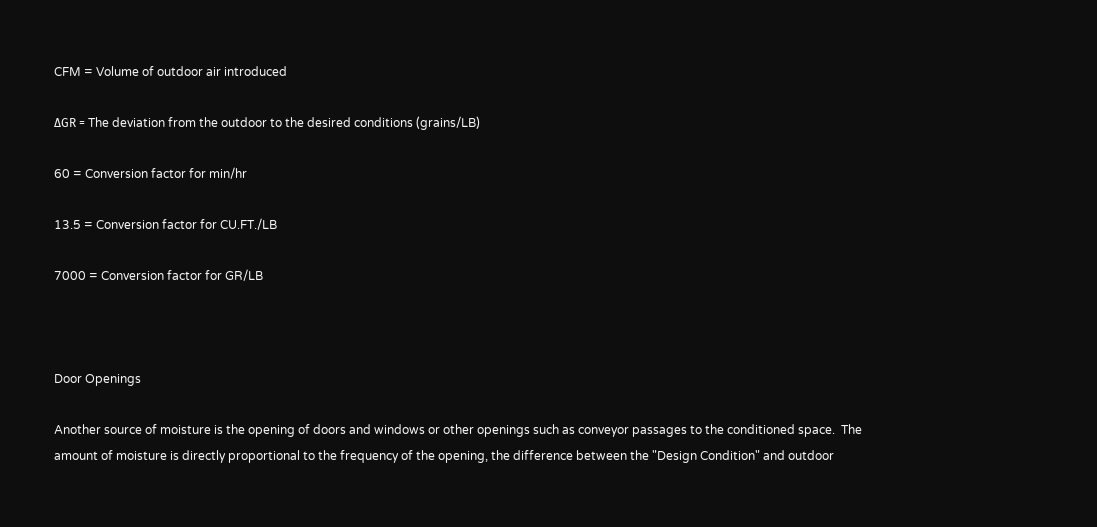CFM = Volume of outdoor air introduced

ΔGR = The deviation from the outdoor to the desired conditions (grains/LB)

60 = Conversion factor for min/hr

13.5 = Conversion factor for CU.FT./LB

7000 = Conversion factor for GR/LB



Door Openings

Another source of moisture is the opening of doors and windows or other openings such as conveyor passages to the conditioned space.  The amount of moisture is directly proportional to the frequency of the opening, the difference between the "Design Condition" and outdoor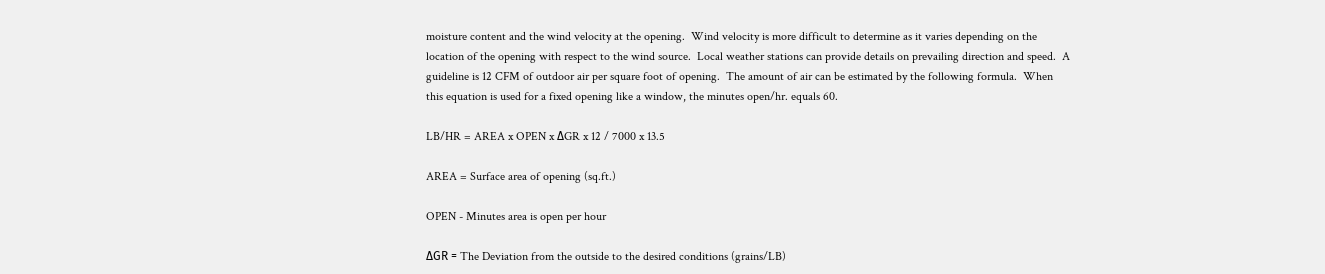moisture content and the wind velocity at the opening.  Wind velocity is more difficult to determine as it varies depending on the location of the opening with respect to the wind source.  Local weather stations can provide details on prevailing direction and speed.  A guideline is 12 CFM of outdoor air per square foot of opening.  The amount of air can be estimated by the following formula.  When this equation is used for a fixed opening like a window, the minutes open/hr. equals 60.

LB/HR = AREA x OPEN x ΔGR x 12 / 7000 x 13.5

AREA = Surface area of opening (sq.ft.)

OPEN - Minutes area is open per hour

ΔGR = The Deviation from the outside to the desired conditions (grains/LB)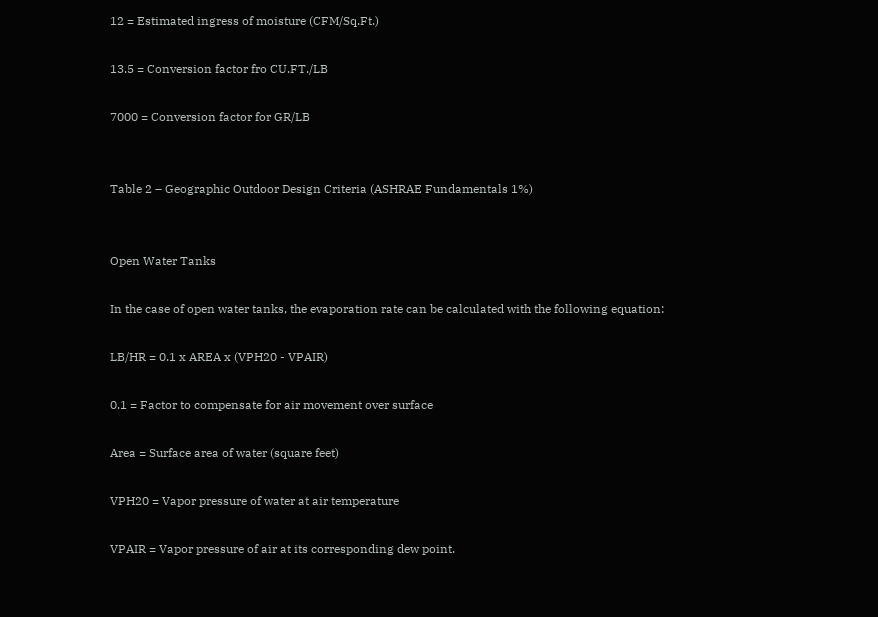12 = Estimated ingress of moisture (CFM/Sq.Ft.)

13.5 = Conversion factor fro CU.FT./LB

7000 = Conversion factor for GR/LB


Table 2 – Geographic Outdoor Design Criteria (ASHRAE Fundamentals 1%)


Open Water Tanks

In the case of open water tanks, the evaporation rate can be calculated with the following equation:

LB/HR = 0.1 x AREA x (VPH20 - VPAIR)

0.1 = Factor to compensate for air movement over surface

Area = Surface area of water (square feet)

VPH20 = Vapor pressure of water at air temperature

VPAIR = Vapor pressure of air at its corresponding dew point.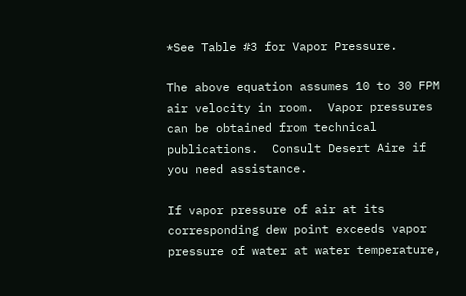*See Table #3 for Vapor Pressure.

The above equation assumes 10 to 30 FPM air velocity in room.  Vapor pressures can be obtained from technical publications.  Consult Desert Aire if you need assistance.

If vapor pressure of air at its corresponding dew point exceeds vapor pressure of water at water temperature,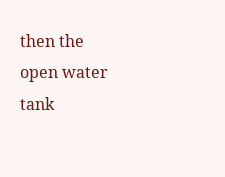then the open water tank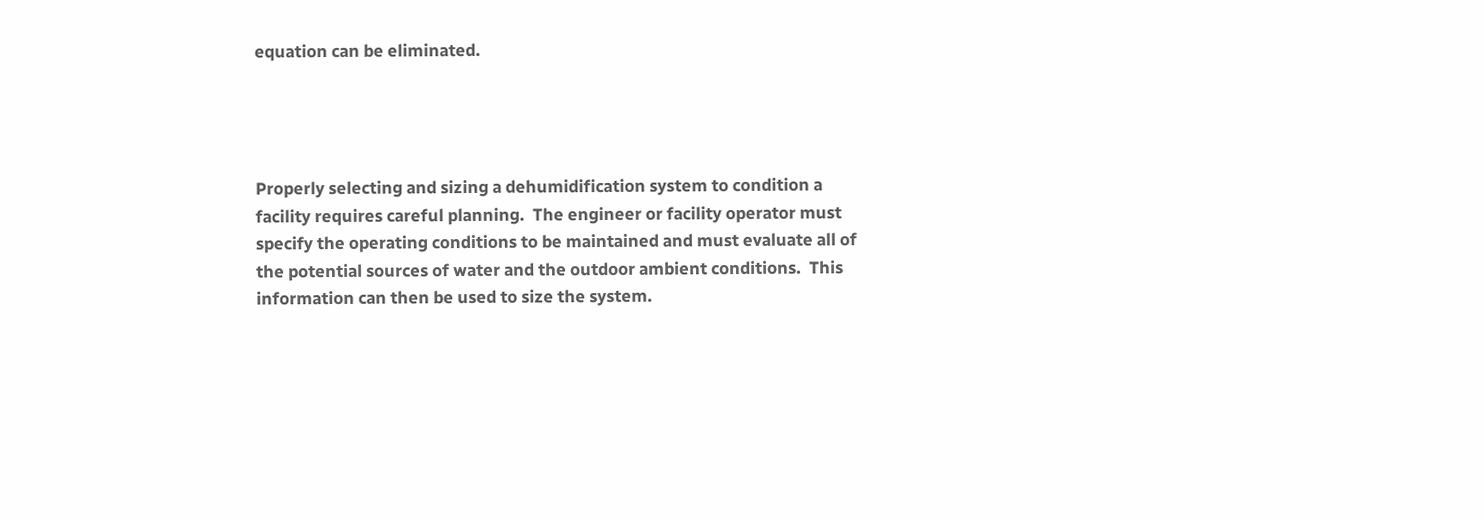equation can be eliminated.




Properly selecting and sizing a dehumidification system to condition a facility requires careful planning.  The engineer or facility operator must specify the operating conditions to be maintained and must evaluate all of the potential sources of water and the outdoor ambient conditions.  This information can then be used to size the system.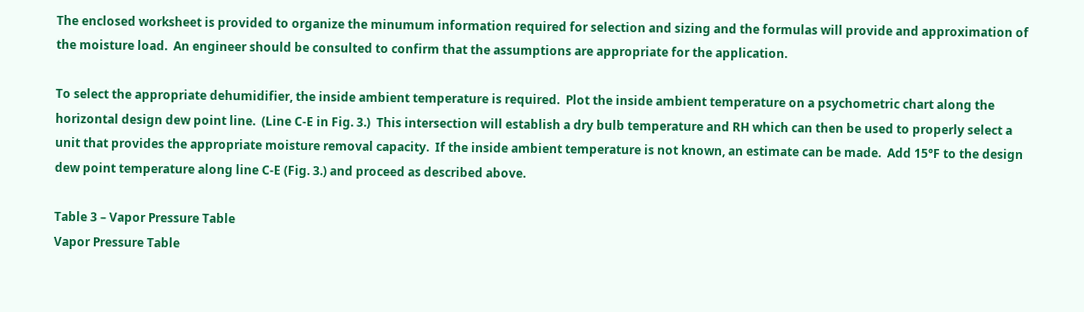The enclosed worksheet is provided to organize the minumum information required for selection and sizing and the formulas will provide and approximation of the moisture load.  An engineer should be consulted to confirm that the assumptions are appropriate for the application.

To select the appropriate dehumidifier, the inside ambient temperature is required.  Plot the inside ambient temperature on a psychometric chart along the horizontal design dew point line.  (Line C-E in Fig. 3.)  This intersection will establish a dry bulb temperature and RH which can then be used to properly select a unit that provides the appropriate moisture removal capacity.  If the inside ambient temperature is not known, an estimate can be made.  Add 15°F to the design dew point temperature along line C-E (Fig. 3.) and proceed as described above.

Table 3 – Vapor Pressure Table
Vapor Pressure Table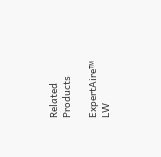Related Products

ExpertAire™ LW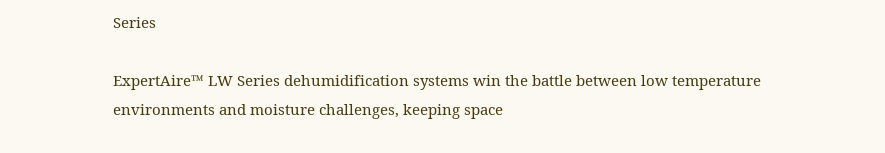Series

ExpertAire™ LW Series dehumidification systems win the battle between low temperature environments and moisture challenges, keeping space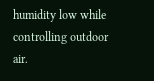humidity low while controlling outdoor air.